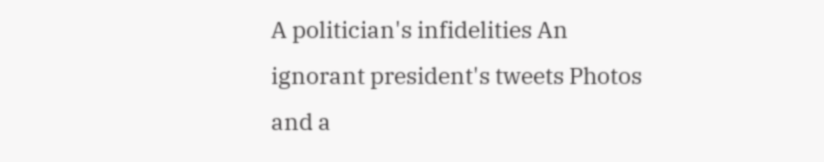A politician's infidelities An ignorant president's tweets Photos and a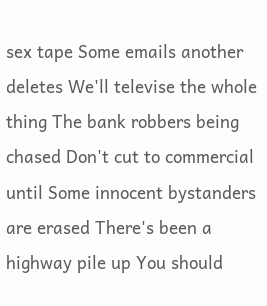sex tape Some emails another deletes We'll televise the whole thing The bank robbers being chased Don't cut to commercial until Some innocent bystanders are erased There's been a highway pile up You should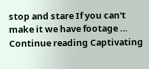stop and stare If you can't make it we have footage … Continue reading Captivating